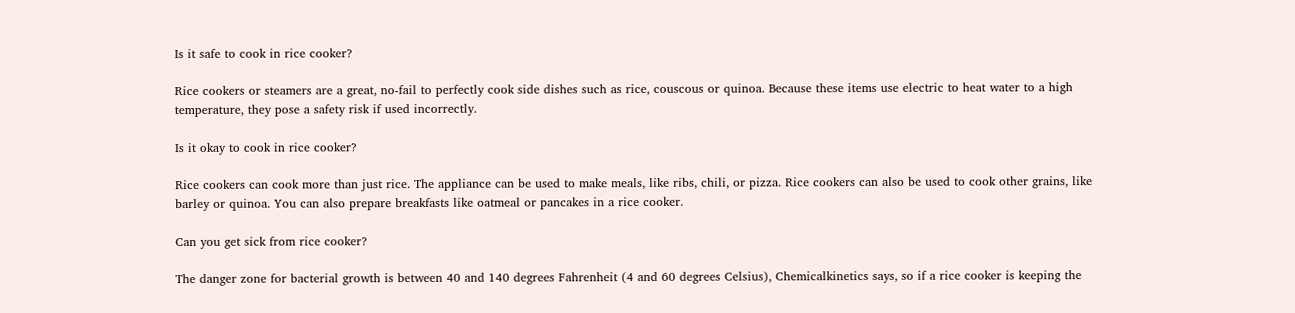Is it safe to cook in rice cooker?

Rice cookers or steamers are a great, no-fail to perfectly cook side dishes such as rice, couscous or quinoa. Because these items use electric to heat water to a high temperature, they pose a safety risk if used incorrectly.

Is it okay to cook in rice cooker?

Rice cookers can cook more than just rice. The appliance can be used to make meals, like ribs, chili, or pizza. Rice cookers can also be used to cook other grains, like barley or quinoa. You can also prepare breakfasts like oatmeal or pancakes in a rice cooker.

Can you get sick from rice cooker?

The danger zone for bacterial growth is between 40 and 140 degrees Fahrenheit (4 and 60 degrees Celsius), Chemicalkinetics says, so if a rice cooker is keeping the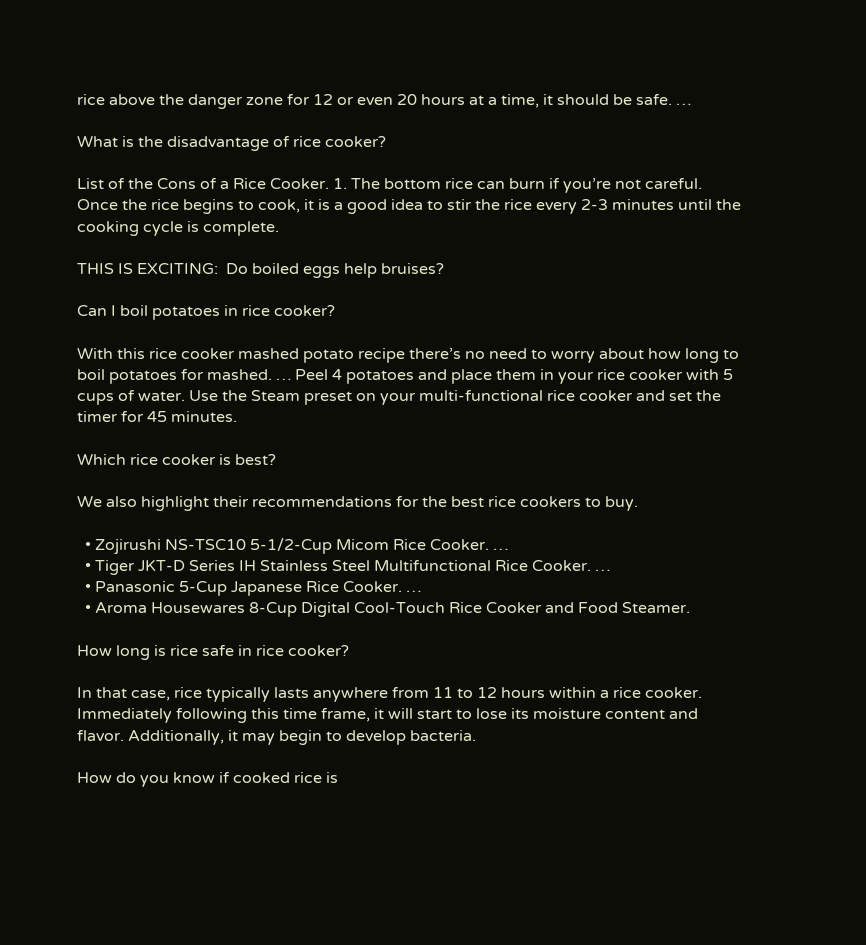rice above the danger zone for 12 or even 20 hours at a time, it should be safe. …

What is the disadvantage of rice cooker?

List of the Cons of a Rice Cooker. 1. The bottom rice can burn if you’re not careful. Once the rice begins to cook, it is a good idea to stir the rice every 2-3 minutes until the cooking cycle is complete.

THIS IS EXCITING:  Do boiled eggs help bruises?

Can I boil potatoes in rice cooker?

With this rice cooker mashed potato recipe there’s no need to worry about how long to boil potatoes for mashed. … Peel 4 potatoes and place them in your rice cooker with 5 cups of water. Use the Steam preset on your multi-functional rice cooker and set the timer for 45 minutes.

Which rice cooker is best?

We also highlight their recommendations for the best rice cookers to buy.

  • Zojirushi NS-TSC10 5-1/2-Cup Micom Rice Cooker. …
  • Tiger JKT-D Series IH Stainless Steel Multifunctional Rice Cooker. …
  • Panasonic 5-Cup Japanese Rice Cooker. …
  • Aroma Housewares 8-Cup Digital Cool-Touch Rice Cooker and Food Steamer.

How long is rice safe in rice cooker?

In that case, rice typically lasts anywhere from 11 to 12 hours within a rice cooker. Immediately following this time frame, it will start to lose its moisture content and flavor. Additionally, it may begin to develop bacteria.

How do you know if cooked rice is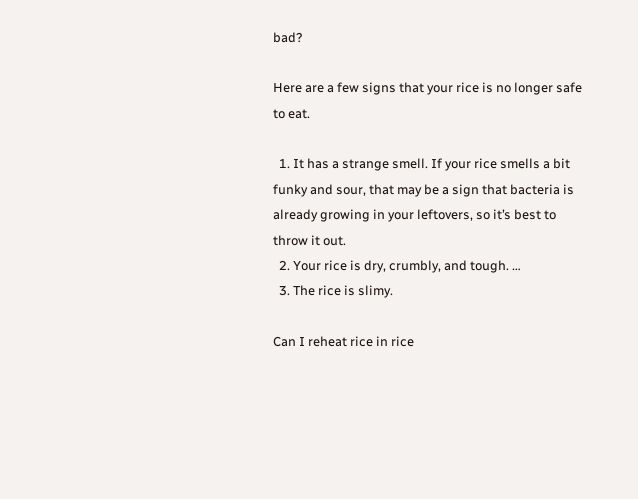bad?

Here are a few signs that your rice is no longer safe to eat.

  1. It has a strange smell. If your rice smells a bit funky and sour, that may be a sign that bacteria is already growing in your leftovers, so it’s best to throw it out.
  2. Your rice is dry, crumbly, and tough. …
  3. The rice is slimy.

Can I reheat rice in rice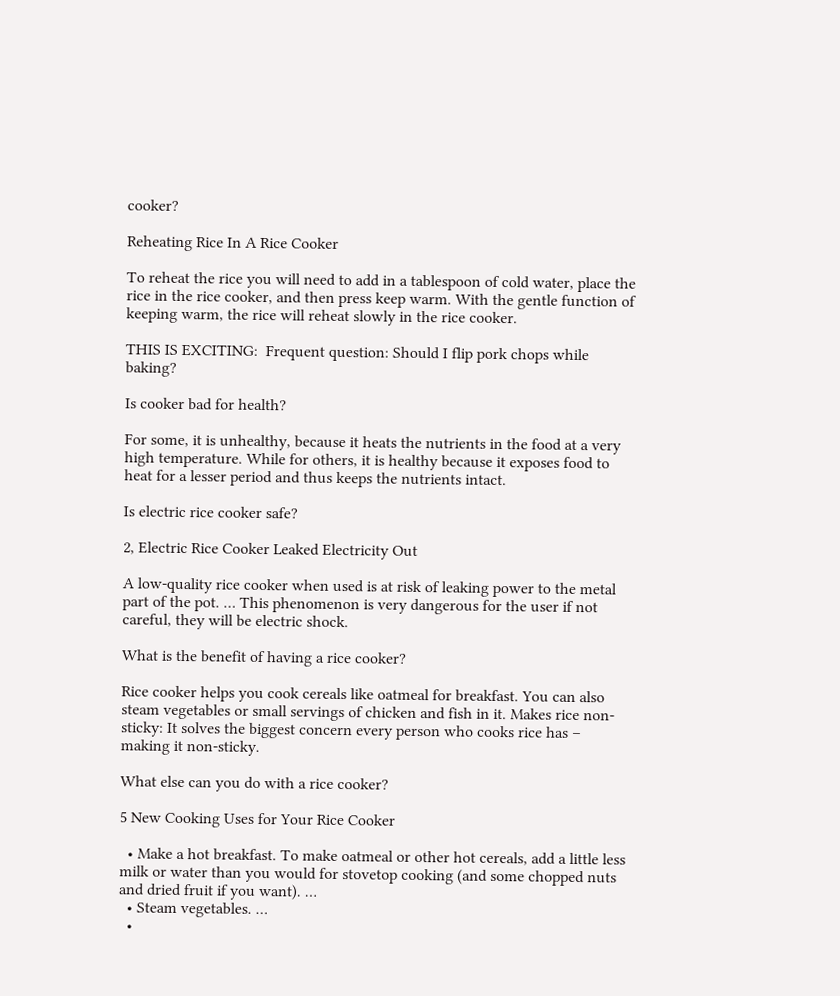cooker?

Reheating Rice In A Rice Cooker

To reheat the rice you will need to add in a tablespoon of cold water, place the rice in the rice cooker, and then press keep warm. With the gentle function of keeping warm, the rice will reheat slowly in the rice cooker.

THIS IS EXCITING:  Frequent question: Should I flip pork chops while baking?

Is cooker bad for health?

For some, it is unhealthy, because it heats the nutrients in the food at a very high temperature. While for others, it is healthy because it exposes food to heat for a lesser period and thus keeps the nutrients intact.

Is electric rice cooker safe?

2, Electric Rice Cooker Leaked Electricity Out

A low-quality rice cooker when used is at risk of leaking power to the metal part of the pot. … This phenomenon is very dangerous for the user if not careful, they will be electric shock.

What is the benefit of having a rice cooker?

Rice cooker helps you cook cereals like oatmeal for breakfast. You can also steam vegetables or small servings of chicken and fish in it. Makes rice non-sticky: It solves the biggest concern every person who cooks rice has – making it non-sticky.

What else can you do with a rice cooker?

5 New Cooking Uses for Your Rice Cooker

  • Make a hot breakfast. To make oatmeal or other hot cereals, add a little less milk or water than you would for stovetop cooking (and some chopped nuts and dried fruit if you want). …
  • Steam vegetables. …
  •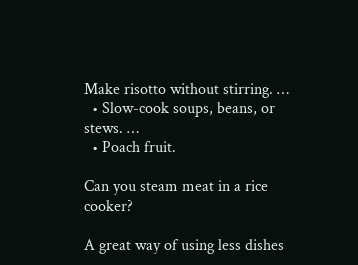Make risotto without stirring. …
  • Slow-cook soups, beans, or stews. …
  • Poach fruit.

Can you steam meat in a rice cooker?

A great way of using less dishes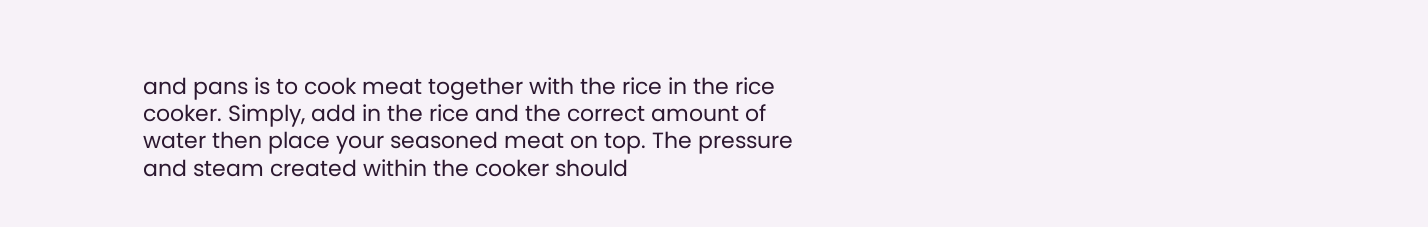and pans is to cook meat together with the rice in the rice cooker. Simply, add in the rice and the correct amount of water then place your seasoned meat on top. The pressure and steam created within the cooker should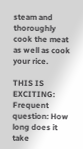steam and thoroughly cook the meat as well as cook your rice.

THIS IS EXCITING:  Frequent question: How long does it take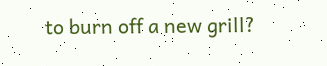to burn off a new grill?